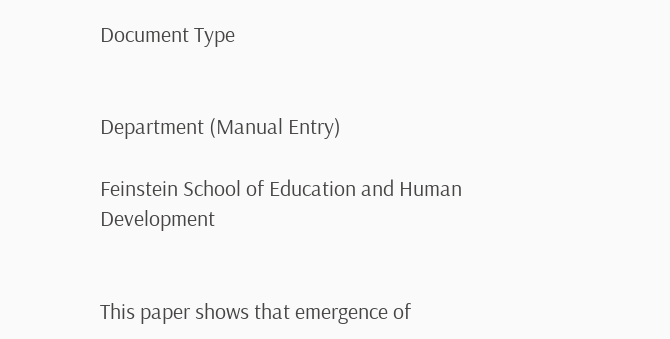Document Type


Department (Manual Entry)

Feinstein School of Education and Human Development


This paper shows that emergence of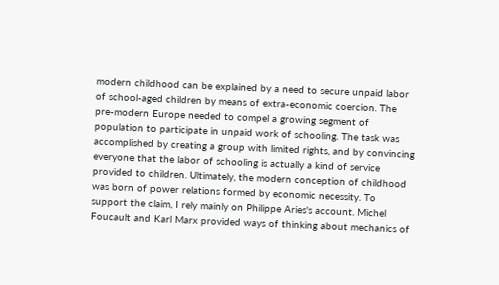modern childhood can be explained by a need to secure unpaid labor of school-aged children by means of extra-economic coercion. The pre-modern Europe needed to compel a growing segment of population to participate in unpaid work of schooling. The task was accomplished by creating a group with limited rights, and by convincing everyone that the labor of schooling is actually a kind of service provided to children. Ultimately, the modern conception of childhood was born of power relations formed by economic necessity. To support the claim, I rely mainly on Philippe Aries's account. Michel Foucault and Karl Marx provided ways of thinking about mechanics of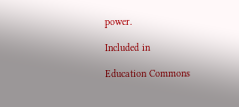power.

Included in

Education Commons